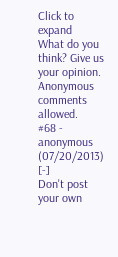Click to expand
What do you think? Give us your opinion. Anonymous comments allowed.
#68 - anonymous (07/20/2013) [-]
Don't post your own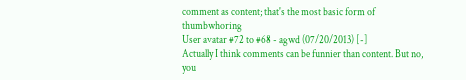comment as content; that's the most basic form of thumbwhoring
User avatar #72 to #68 - agwd (07/20/2013) [-]
Actually I think comments can be funnier than content. But no, you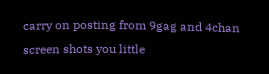carry on posting from 9gag and 4chan screen shots you little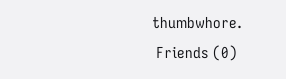thumbwhore.
 Friends (0)